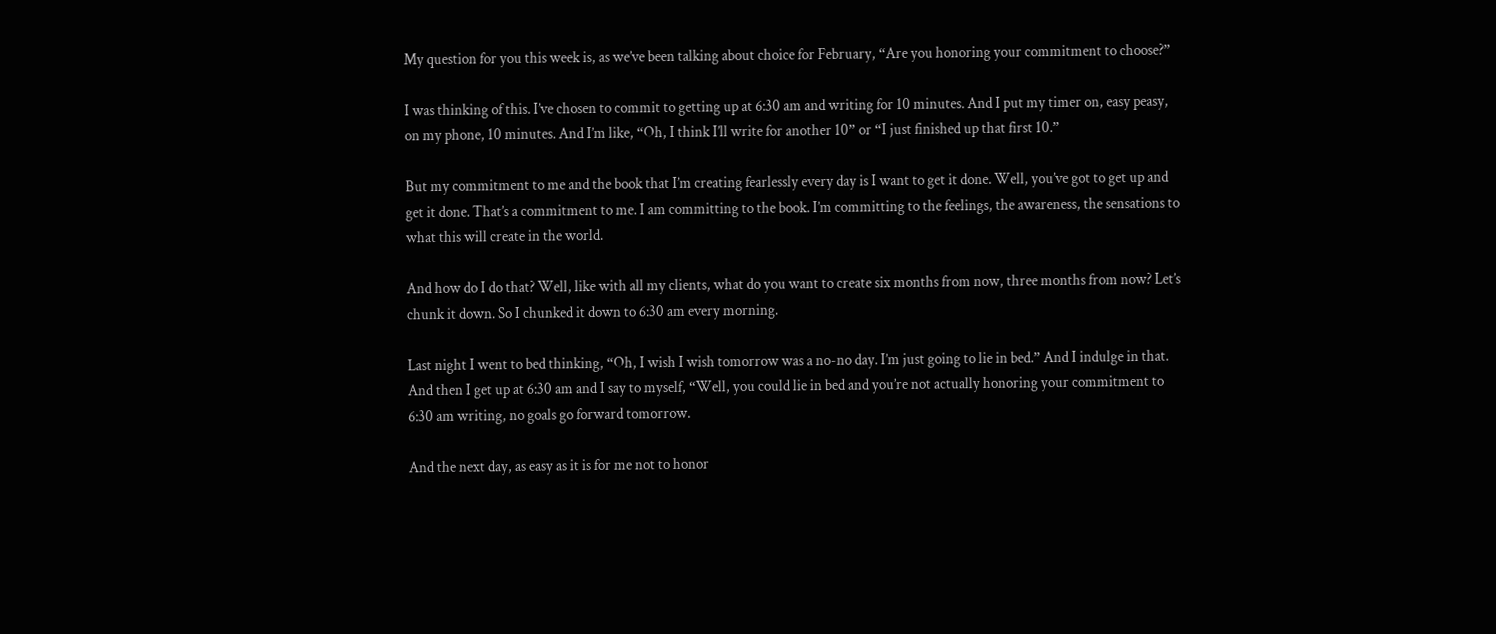My question for you this week is, as we’ve been talking about choice for February, “Are you honoring your commitment to choose?”

I was thinking of this. I’ve chosen to commit to getting up at 6:30 am and writing for 10 minutes. And I put my timer on, easy peasy, on my phone, 10 minutes. And I’m like, “Oh, I think I’ll write for another 10” or “I just finished up that first 10.”

But my commitment to me and the book that I’m creating fearlessly every day is I want to get it done. Well, you’ve got to get up and get it done. That’s a commitment to me. I am committing to the book. I’m committing to the feelings, the awareness, the sensations to what this will create in the world.

And how do I do that? Well, like with all my clients, what do you want to create six months from now, three months from now? Let’s chunk it down. So I chunked it down to 6:30 am every morning.

Last night I went to bed thinking, “Oh, I wish I wish tomorrow was a no-no day. I’m just going to lie in bed.” And I indulge in that. And then I get up at 6:30 am and I say to myself, “Well, you could lie in bed and you’re not actually honoring your commitment to 6:30 am writing, no goals go forward tomorrow.

And the next day, as easy as it is for me not to honor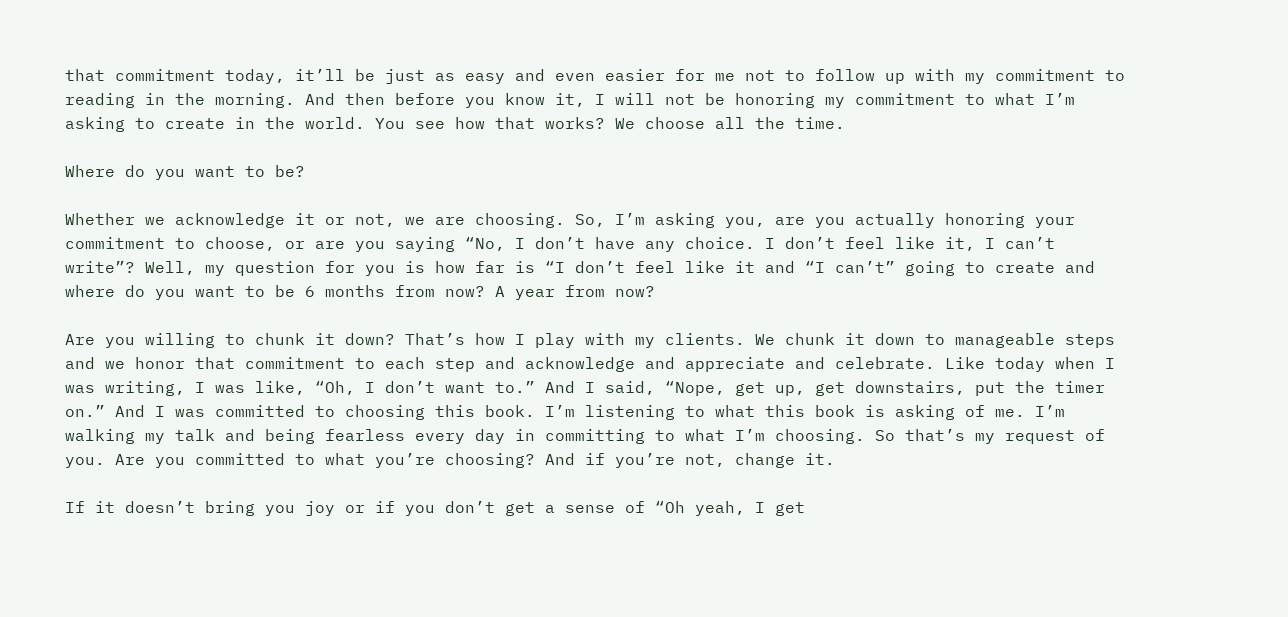that commitment today, it’ll be just as easy and even easier for me not to follow up with my commitment to reading in the morning. And then before you know it, I will not be honoring my commitment to what I’m asking to create in the world. You see how that works? We choose all the time.

Where do you want to be?

Whether we acknowledge it or not, we are choosing. So, I’m asking you, are you actually honoring your commitment to choose, or are you saying “No, I don’t have any choice. I don’t feel like it, I can’t write”? Well, my question for you is how far is “I don’t feel like it and “I can’t” going to create and where do you want to be 6 months from now? A year from now?

Are you willing to chunk it down? That’s how I play with my clients. We chunk it down to manageable steps and we honor that commitment to each step and acknowledge and appreciate and celebrate. Like today when I was writing, I was like, “Oh, I don’t want to.” And I said, “Nope, get up, get downstairs, put the timer on.” And I was committed to choosing this book. I’m listening to what this book is asking of me. I’m walking my talk and being fearless every day in committing to what I’m choosing. So that’s my request of you. Are you committed to what you’re choosing? And if you’re not, change it.

If it doesn’t bring you joy or if you don’t get a sense of “Oh yeah, I get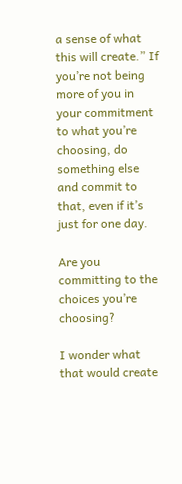a sense of what this will create.” If you’re not being more of you in your commitment to what you’re choosing, do something else and commit to that, even if it’s just for one day.

Are you committing to the choices you’re choosing?

I wonder what that would create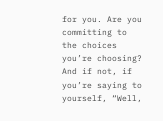for you. Are you committing to the choices you’re choosing? And if not, if you’re saying to yourself, “Well,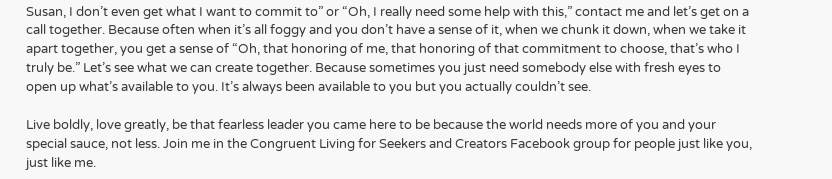Susan, I don’t even get what I want to commit to” or “Oh, I really need some help with this,” contact me and let’s get on a call together. Because often when it’s all foggy and you don’t have a sense of it, when we chunk it down, when we take it apart together, you get a sense of “Oh, that honoring of me, that honoring of that commitment to choose, that’s who I truly be.” Let’s see what we can create together. Because sometimes you just need somebody else with fresh eyes to open up what’s available to you. It’s always been available to you but you actually couldn’t see.

Live boldly, love greatly, be that fearless leader you came here to be because the world needs more of you and your special sauce, not less. Join me in the Congruent Living for Seekers and Creators Facebook group for people just like you, just like me.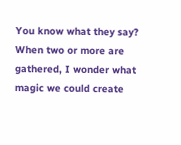You know what they say? When two or more are gathered, I wonder what magic we could create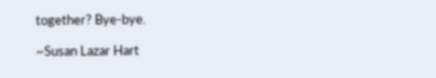together? Bye-bye.

~Susan Lazar Hart